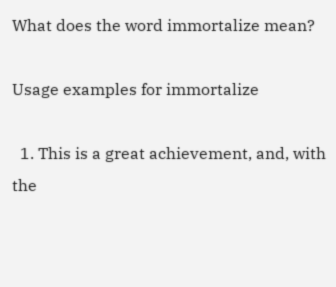What does the word immortalize mean?

Usage examples for immortalize

  1. This is a great achievement, and, with the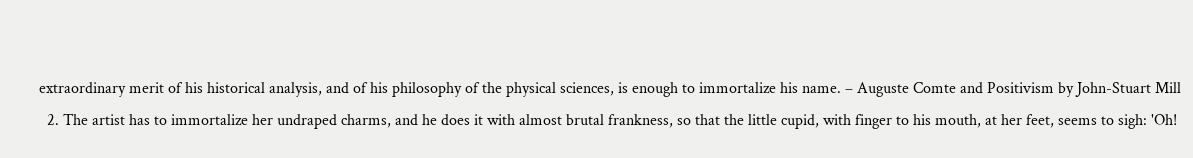extraordinary merit of his historical analysis, and of his philosophy of the physical sciences, is enough to immortalize his name. – Auguste Comte and Positivism by John-Stuart Mill
  2. The artist has to immortalize her undraped charms, and he does it with almost brutal frankness, so that the little cupid, with finger to his mouth, at her feet, seems to sigh: 'Oh!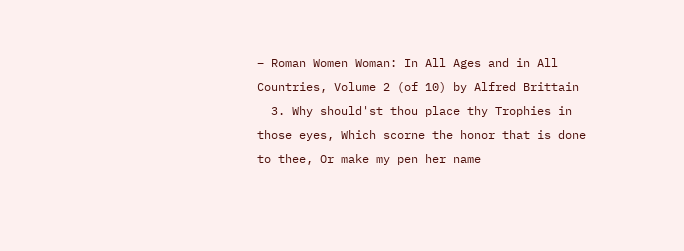– Roman Women Woman: In All Ages and in All Countries, Volume 2 (of 10) by Alfred Brittain
  3. Why should'st thou place thy Trophies in those eyes, Which scorne the honor that is done to thee, Or make my pen her name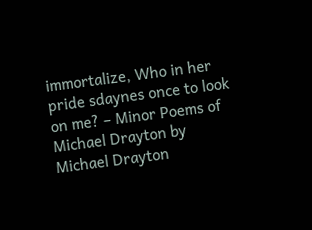immortalize, Who in her pride sdaynes once to look on me? – Minor Poems of Michael Drayton by Michael Drayton